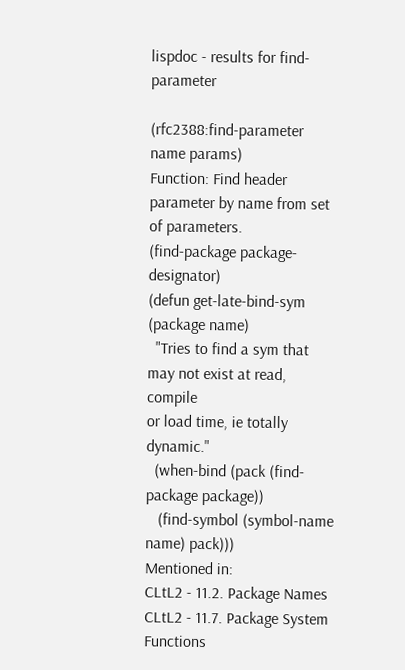lispdoc - results for find-parameter

(rfc2388:find-parameter name params)
Function: Find header parameter by name from set of parameters.
(find-package package-designator)
(defun get-late-bind-sym (package name)
  "Tries to find a sym that may not exist at read, compile
or load time, ie totally dynamic."
  (when-bind (pack (find-package package))
   (find-symbol (symbol-name name) pack)))
Mentioned in:
CLtL2 - 11.2. Package Names
CLtL2 - 11.7. Package System Functions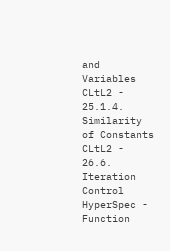and Variables
CLtL2 - 25.1.4. Similarity of Constants
CLtL2 - 26.6. Iteration Control
HyperSpec - Function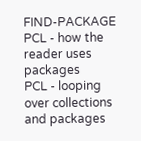FIND-PACKAGE
PCL - how the reader uses packages
PCL - looping over collections and packages